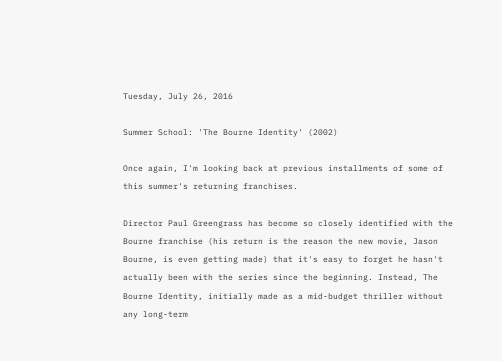Tuesday, July 26, 2016

Summer School: 'The Bourne Identity' (2002)

Once again, I'm looking back at previous installments of some of this summer's returning franchises.

Director Paul Greengrass has become so closely identified with the Bourne franchise (his return is the reason the new movie, Jason Bourne, is even getting made) that it's easy to forget he hasn't actually been with the series since the beginning. Instead, The Bourne Identity, initially made as a mid-budget thriller without any long-term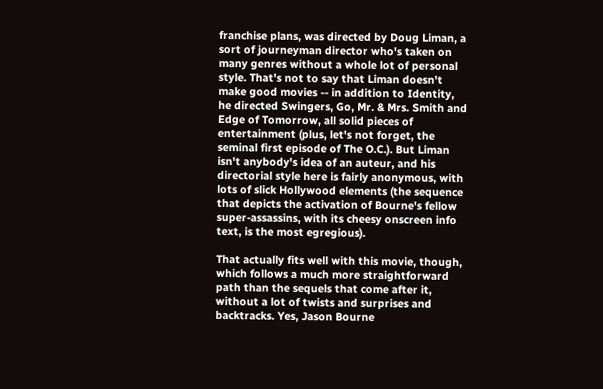franchise plans, was directed by Doug Liman, a sort of journeyman director who's taken on many genres without a whole lot of personal style. That's not to say that Liman doesn't make good movies -- in addition to Identity, he directed Swingers, Go, Mr. & Mrs. Smith and Edge of Tomorrow, all solid pieces of entertainment (plus, let's not forget, the seminal first episode of The O.C.). But Liman isn't anybody's idea of an auteur, and his directorial style here is fairly anonymous, with lots of slick Hollywood elements (the sequence that depicts the activation of Bourne's fellow super-assassins, with its cheesy onscreen info text, is the most egregious).

That actually fits well with this movie, though, which follows a much more straightforward path than the sequels that come after it, without a lot of twists and surprises and backtracks. Yes, Jason Bourne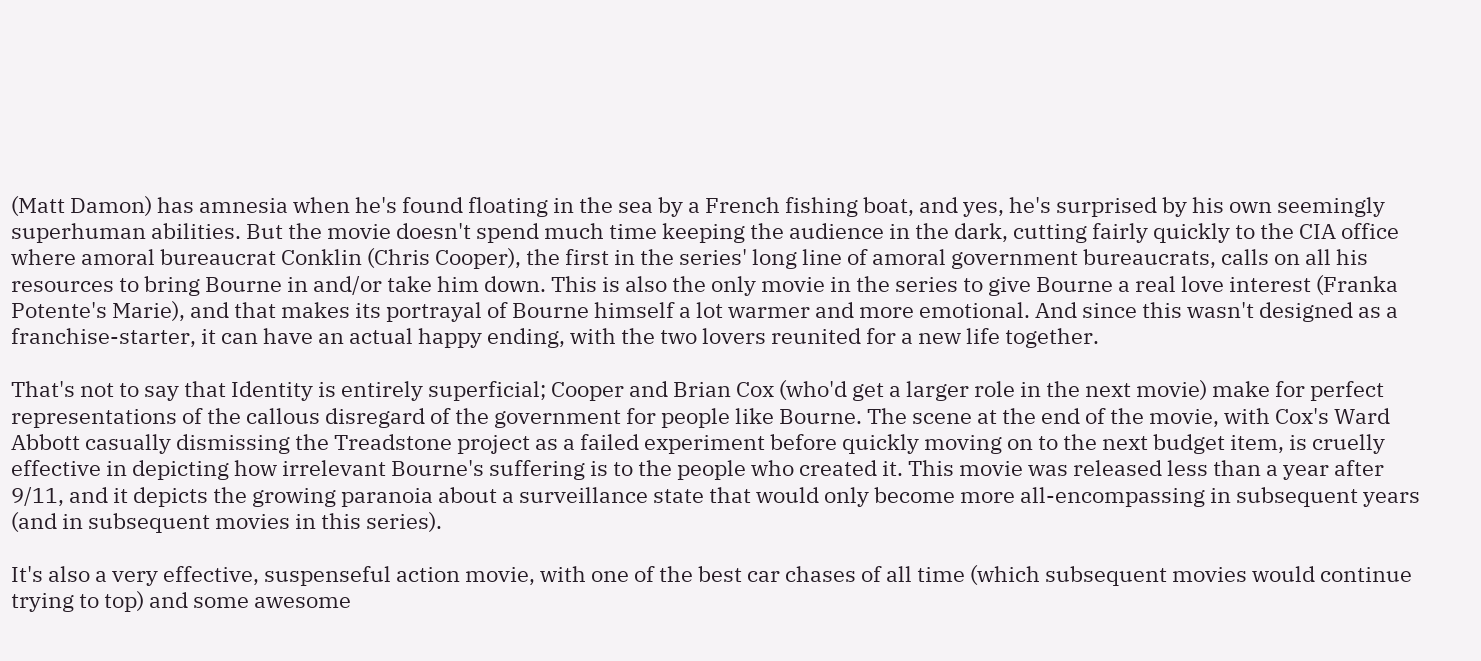(Matt Damon) has amnesia when he's found floating in the sea by a French fishing boat, and yes, he's surprised by his own seemingly superhuman abilities. But the movie doesn't spend much time keeping the audience in the dark, cutting fairly quickly to the CIA office where amoral bureaucrat Conklin (Chris Cooper), the first in the series' long line of amoral government bureaucrats, calls on all his resources to bring Bourne in and/or take him down. This is also the only movie in the series to give Bourne a real love interest (Franka Potente's Marie), and that makes its portrayal of Bourne himself a lot warmer and more emotional. And since this wasn't designed as a franchise-starter, it can have an actual happy ending, with the two lovers reunited for a new life together.

That's not to say that Identity is entirely superficial; Cooper and Brian Cox (who'd get a larger role in the next movie) make for perfect representations of the callous disregard of the government for people like Bourne. The scene at the end of the movie, with Cox's Ward Abbott casually dismissing the Treadstone project as a failed experiment before quickly moving on to the next budget item, is cruelly effective in depicting how irrelevant Bourne's suffering is to the people who created it. This movie was released less than a year after 9/11, and it depicts the growing paranoia about a surveillance state that would only become more all-encompassing in subsequent years (and in subsequent movies in this series).

It's also a very effective, suspenseful action movie, with one of the best car chases of all time (which subsequent movies would continue trying to top) and some awesome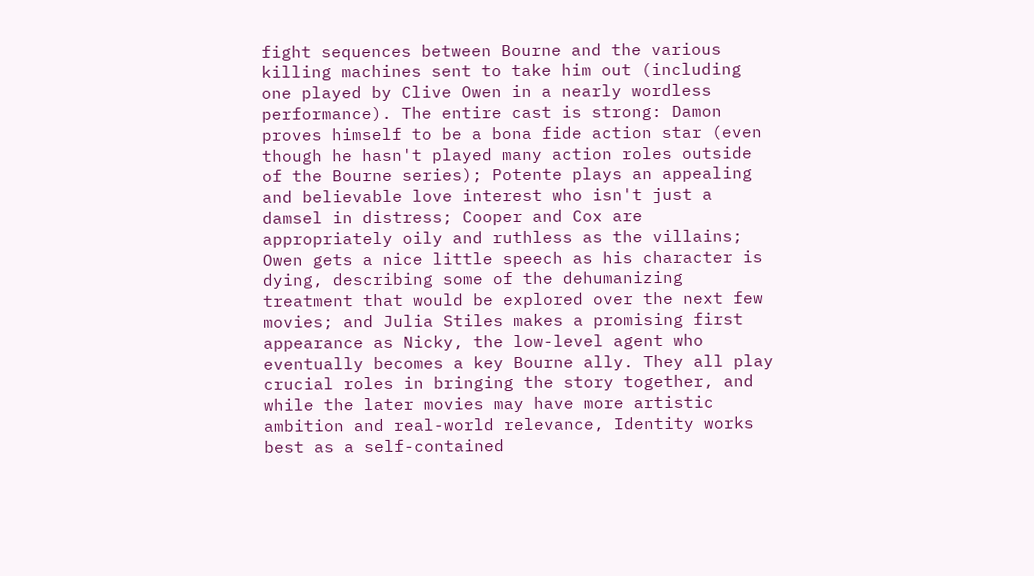fight sequences between Bourne and the various killing machines sent to take him out (including one played by Clive Owen in a nearly wordless performance). The entire cast is strong: Damon proves himself to be a bona fide action star (even though he hasn't played many action roles outside of the Bourne series); Potente plays an appealing and believable love interest who isn't just a damsel in distress; Cooper and Cox are appropriately oily and ruthless as the villains; Owen gets a nice little speech as his character is dying, describing some of the dehumanizing treatment that would be explored over the next few movies; and Julia Stiles makes a promising first appearance as Nicky, the low-level agent who eventually becomes a key Bourne ally. They all play crucial roles in bringing the story together, and while the later movies may have more artistic ambition and real-world relevance, Identity works best as a self-contained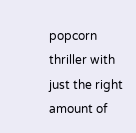popcorn thriller with just the right amount of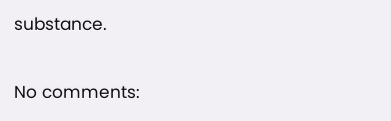substance.

No comments: